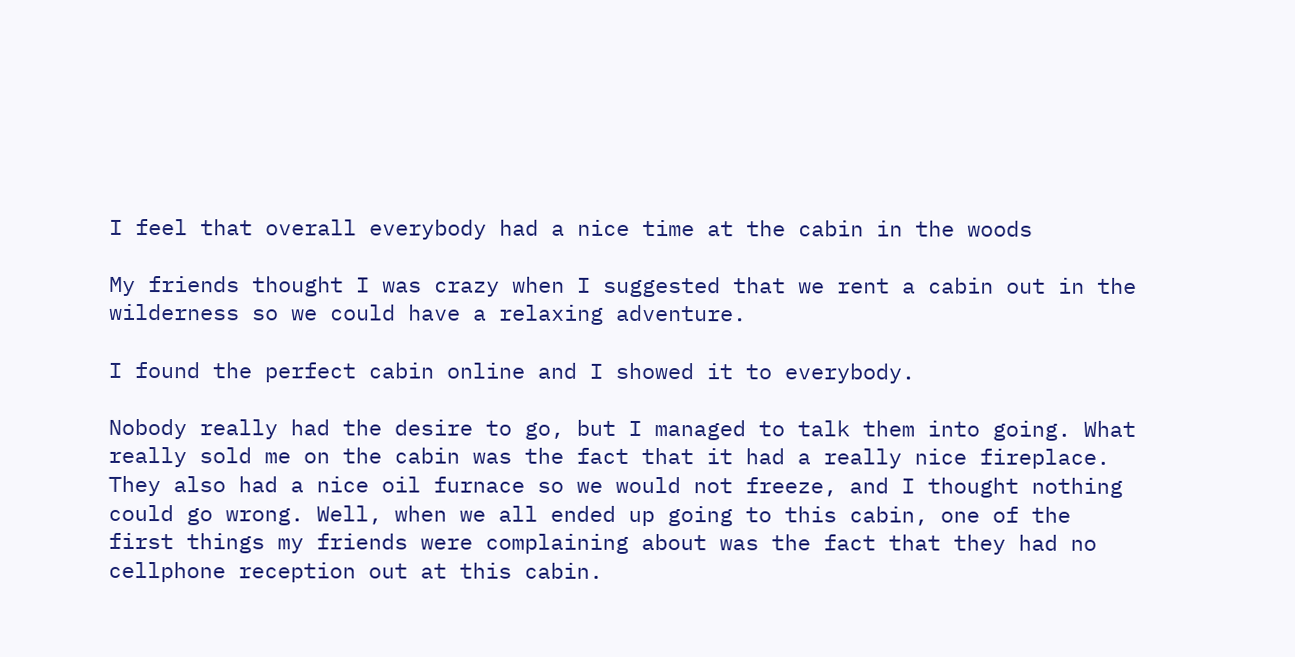I feel that overall everybody had a nice time at the cabin in the woods

My friends thought I was crazy when I suggested that we rent a cabin out in the wilderness so we could have a relaxing adventure.

I found the perfect cabin online and I showed it to everybody.

Nobody really had the desire to go, but I managed to talk them into going. What really sold me on the cabin was the fact that it had a really nice fireplace. They also had a nice oil furnace so we would not freeze, and I thought nothing could go wrong. Well, when we all ended up going to this cabin, one of the first things my friends were complaining about was the fact that they had no cellphone reception out at this cabin.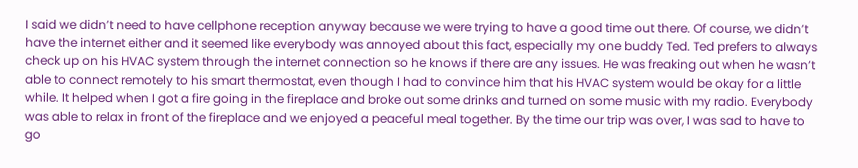I said we didn’t need to have cellphone reception anyway because we were trying to have a good time out there. Of course, we didn’t have the internet either and it seemed like everybody was annoyed about this fact, especially my one buddy Ted. Ted prefers to always check up on his HVAC system through the internet connection so he knows if there are any issues. He was freaking out when he wasn’t able to connect remotely to his smart thermostat, even though I had to convince him that his HVAC system would be okay for a little while. It helped when I got a fire going in the fireplace and broke out some drinks and turned on some music with my radio. Everybody was able to relax in front of the fireplace and we enjoyed a peaceful meal together. By the time our trip was over, I was sad to have to go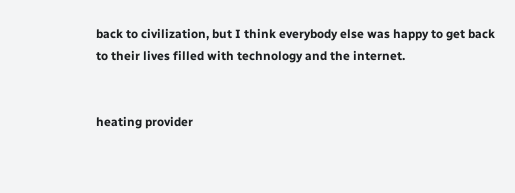back to civilization, but I think everybody else was happy to get back to their lives filled with technology and the internet.


heating provider